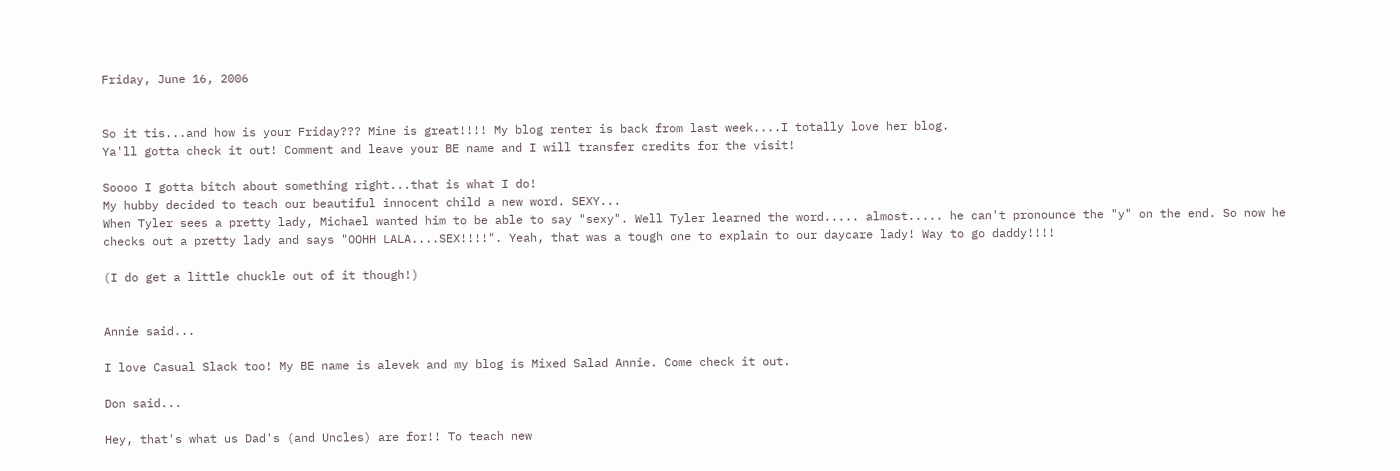Friday, June 16, 2006


So it tis...and how is your Friday??? Mine is great!!!! My blog renter is back from last week....I totally love her blog.
Ya'll gotta check it out! Comment and leave your BE name and I will transfer credits for the visit!

Soooo I gotta bitch about something right...that is what I do!
My hubby decided to teach our beautiful innocent child a new word. SEXY...
When Tyler sees a pretty lady, Michael wanted him to be able to say "sexy". Well Tyler learned the word..... almost..... he can't pronounce the "y" on the end. So now he checks out a pretty lady and says "OOHH LALA....SEX!!!!". Yeah, that was a tough one to explain to our daycare lady! Way to go daddy!!!!

(I do get a little chuckle out of it though!)


Annie said...

I love Casual Slack too! My BE name is alevek and my blog is Mixed Salad Annie. Come check it out.

Don said...

Hey, that's what us Dad's (and Uncles) are for!! To teach new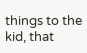things to the kid, that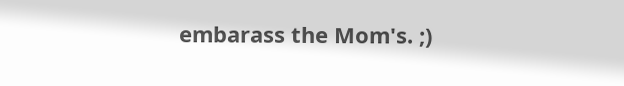embarass the Mom's. ;)